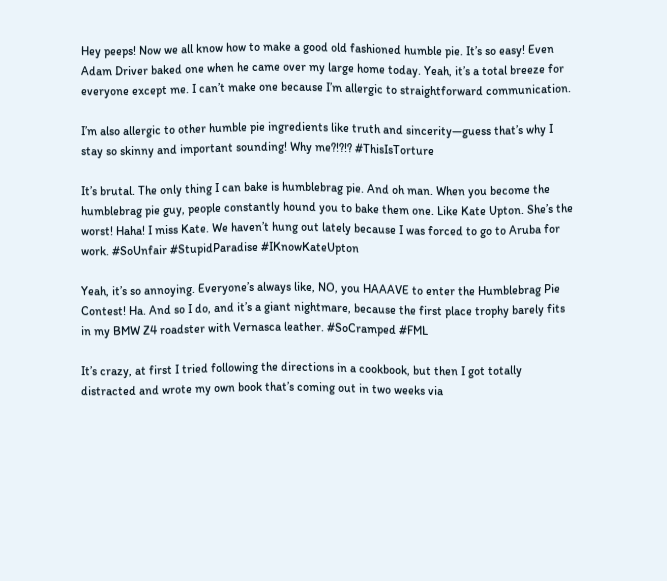Hey peeps! Now we all know how to make a good old fashioned humble pie. It’s so easy! Even Adam Driver baked one when he came over my large home today. Yeah, it’s a total breeze for everyone except me. I can’t make one because I’m allergic to straightforward communication.

I’m also allergic to other humble pie ingredients like truth and sincerity—guess that’s why I stay so skinny and important sounding! Why me?!?!? #ThisIsTorture

It’s brutal. The only thing I can bake is humblebrag pie. And oh man. When you become the humblebrag pie guy, people constantly hound you to bake them one. Like Kate Upton. She’s the worst! Haha! I miss Kate. We haven’t hung out lately because I was forced to go to Aruba for work. #SoUnfair #StupidParadise #IKnowKateUpton

Yeah, it’s so annoying. Everyone’s always like, NO, you HAAAVE to enter the Humblebrag Pie Contest! Ha. And so I do, and it’s a giant nightmare, because the first place trophy barely fits in my BMW Z4 roadster with Vernasca leather. #SoCramped #FML

It’s crazy, at first I tried following the directions in a cookbook, but then I got totally distracted and wrote my own book that’s coming out in two weeks via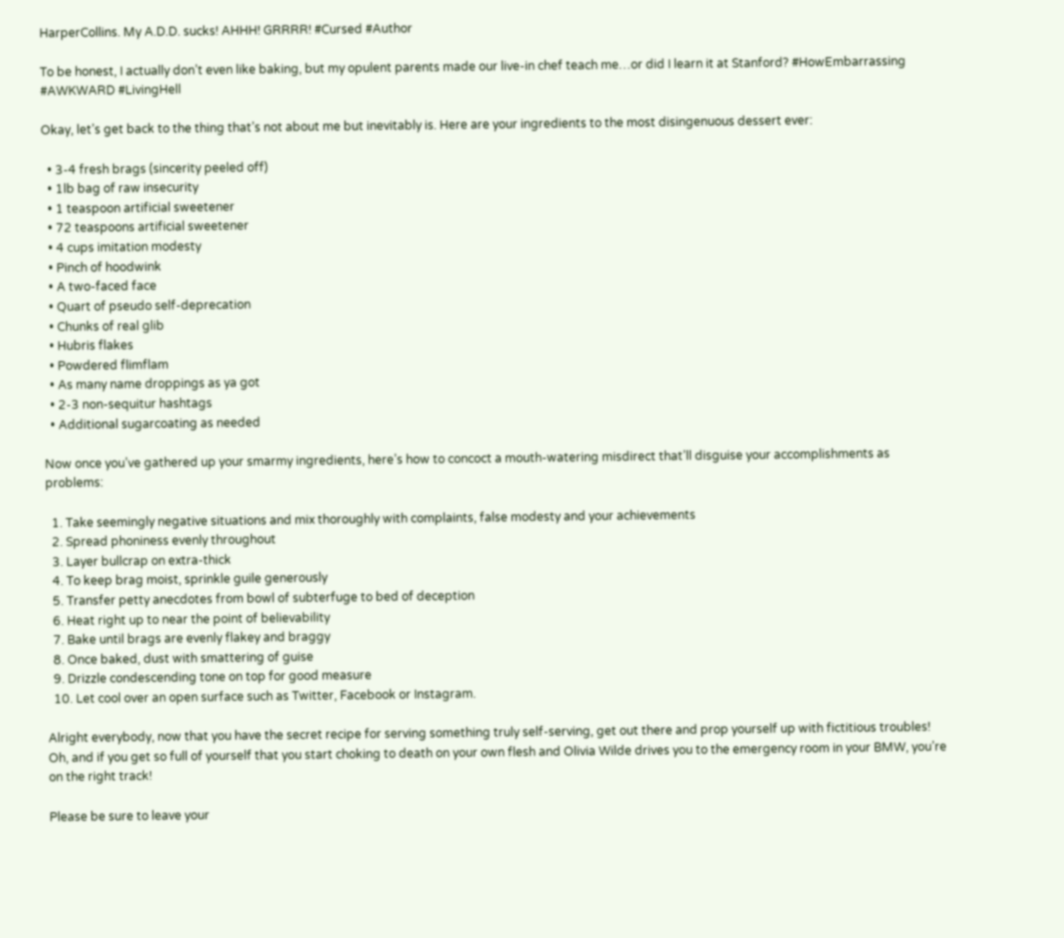HarperCollins. My A.D.D. sucks! AHHH! GRRRR! #Cursed #Author

To be honest, I actually don’t even like baking, but my opulent parents made our live-in chef teach me…or did I learn it at Stanford? #HowEmbarrassing #AWKWARD #LivingHell

Okay, let’s get back to the thing that’s not about me but inevitably is. Here are your ingredients to the most disingenuous dessert ever:

  • 3-4 fresh brags (sincerity peeled off)
  • 1lb bag of raw insecurity
  • 1 teaspoon artificial sweetener
  • 72 teaspoons artificial sweetener
  • 4 cups imitation modesty
  • Pinch of hoodwink
  • A two-faced face
  • Quart of pseudo self-deprecation
  • Chunks of real glib
  • Hubris flakes
  • Powdered flimflam
  • As many name droppings as ya got
  • 2-3 non-sequitur hashtags
  • Additional sugarcoating as needed

Now once you’ve gathered up your smarmy ingredients, here’s how to concoct a mouth-watering misdirect that’ll disguise your accomplishments as problems:

  1. Take seemingly negative situations and mix thoroughly with complaints, false modesty and your achievements
  2. Spread phoniness evenly throughout
  3. Layer bullcrap on extra-thick
  4. To keep brag moist, sprinkle guile generously
  5. Transfer petty anecdotes from bowl of subterfuge to bed of deception
  6. Heat right up to near the point of believability
  7. Bake until brags are evenly flakey and braggy
  8. Once baked, dust with smattering of guise
  9. Drizzle condescending tone on top for good measure
  10. Let cool over an open surface such as Twitter, Facebook or Instagram.

Alright everybody, now that you have the secret recipe for serving something truly self-serving, get out there and prop yourself up with fictitious troubles! Oh, and if you get so full of yourself that you start choking to death on your own flesh and Olivia Wilde drives you to the emergency room in your BMW, you’re on the right track!

Please be sure to leave your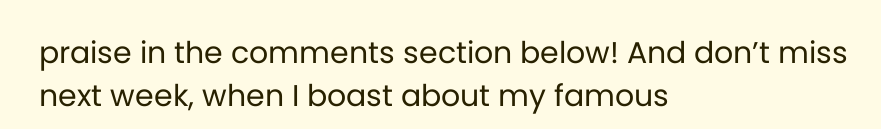praise in the comments section below! And don’t miss next week, when I boast about my famous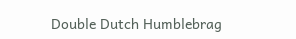Double Dutch Humblebrag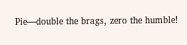Pie—double the brags, zero the humble!